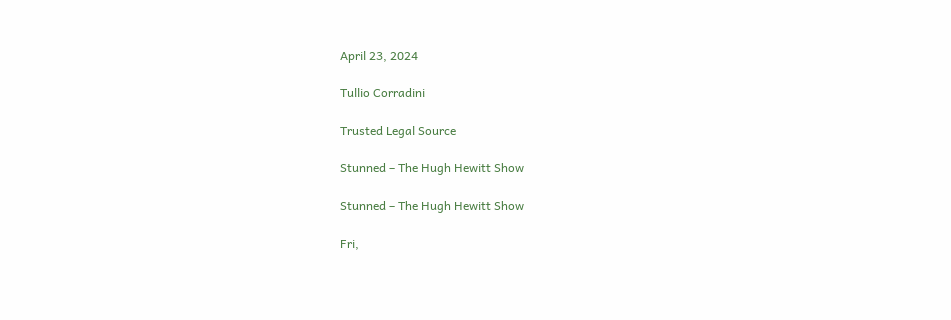April 23, 2024

Tullio Corradini

Trusted Legal Source

Stunned – The Hugh Hewitt Show

Stunned – The Hugh Hewitt Show

Fri,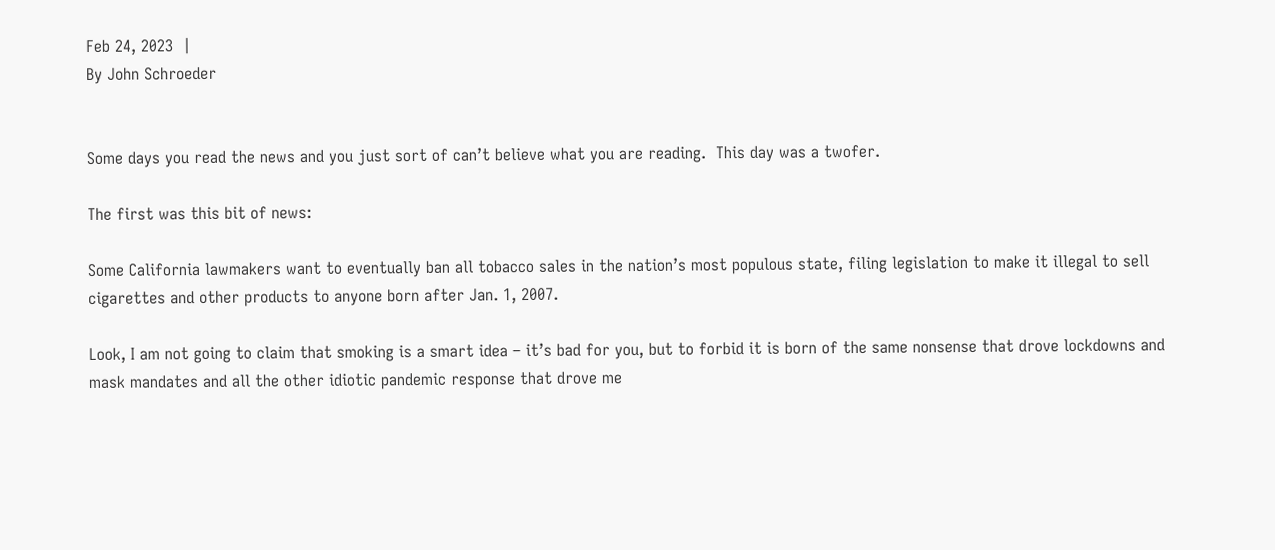Feb 24, 2023  |
By John Schroeder


Some days you read the news and you just sort of can’t believe what you are reading.  This day was a twofer.

The first was this bit of news:

Some California lawmakers want to eventually ban all tobacco sales in the nation’s most populous state, filing legislation to make it illegal to sell cigarettes and other products to anyone born after Jan. 1, 2007.

Look, I am not going to claim that smoking is a smart idea – it’s bad for you, but to forbid it is born of the same nonsense that drove lockdowns and mask mandates and all the other idiotic pandemic response that drove me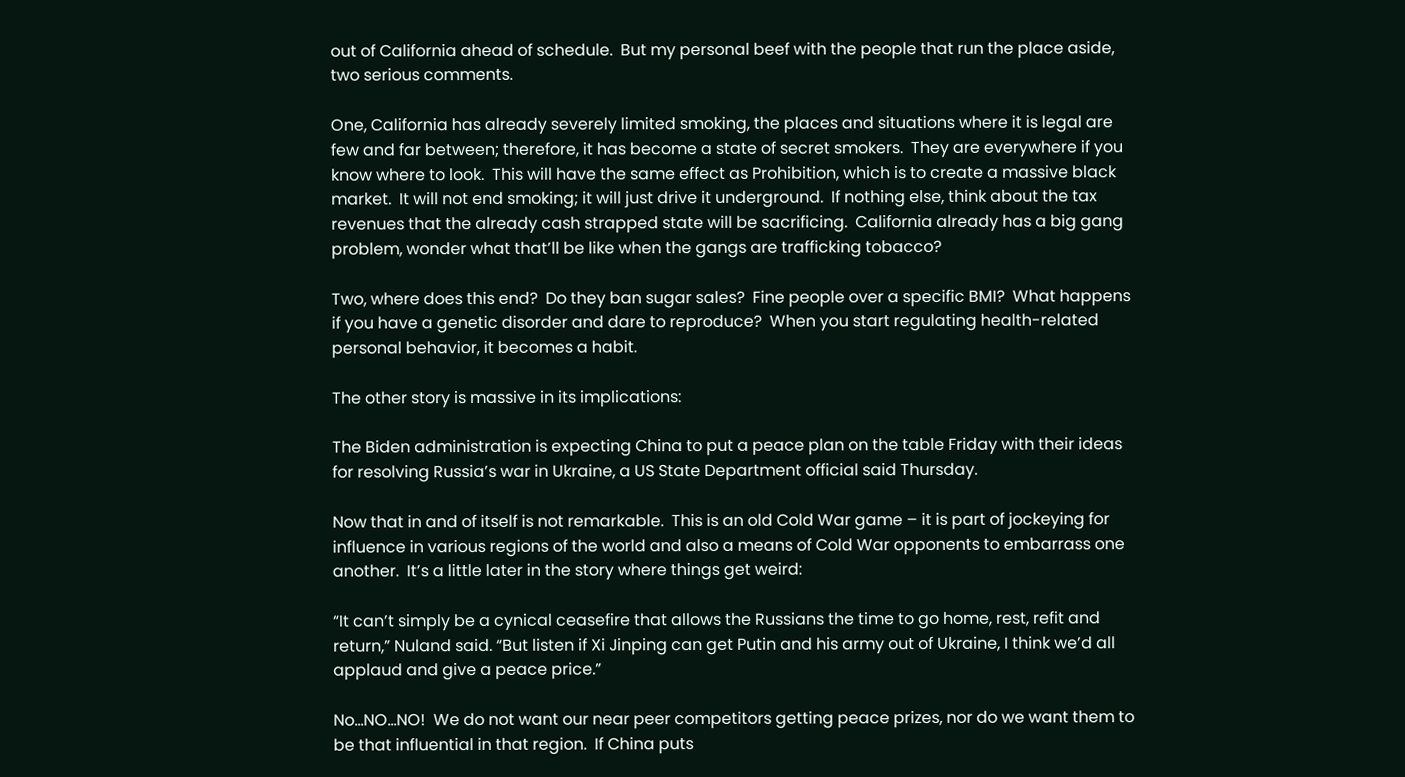out of California ahead of schedule.  But my personal beef with the people that run the place aside, two serious comments.

One, California has already severely limited smoking, the places and situations where it is legal are few and far between; therefore, it has become a state of secret smokers.  They are everywhere if you know where to look.  This will have the same effect as Prohibition, which is to create a massive black market.  It will not end smoking; it will just drive it underground.  If nothing else, think about the tax revenues that the already cash strapped state will be sacrificing.  California already has a big gang problem, wonder what that’ll be like when the gangs are trafficking tobacco?

Two, where does this end?  Do they ban sugar sales?  Fine people over a specific BMI?  What happens if you have a genetic disorder and dare to reproduce?  When you start regulating health-related personal behavior, it becomes a habit.

The other story is massive in its implications:

The Biden administration is expecting China to put a peace plan on the table Friday with their ideas for resolving Russia’s war in Ukraine, a US State Department official said Thursday.

Now that in and of itself is not remarkable.  This is an old Cold War game – it is part of jockeying for influence in various regions of the world and also a means of Cold War opponents to embarrass one another.  It’s a little later in the story where things get weird:

“It can’t simply be a cynical ceasefire that allows the Russians the time to go home, rest, refit and return,” Nuland said. “But listen if Xi Jinping can get Putin and his army out of Ukraine, I think we’d all applaud and give a peace price.”

No…NO…NO!  We do not want our near peer competitors getting peace prizes, nor do we want them to be that influential in that region.  If China puts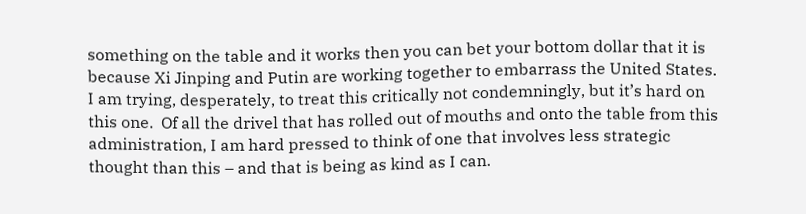something on the table and it works then you can bet your bottom dollar that it is because Xi Jinping and Putin are working together to embarrass the United States.  I am trying, desperately, to treat this critically not condemningly, but it’s hard on this one.  Of all the drivel that has rolled out of mouths and onto the table from this administration, I am hard pressed to think of one that involves less strategic thought than this – and that is being as kind as I can.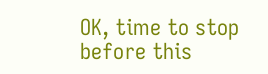OK, time to stop before this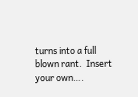turns into a full blown rant.  Insert your own….